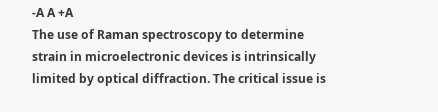-A A +A
The use of Raman spectroscopy to determine strain in microelectronic devices is intrinsically limited by optical diffraction. The critical issue is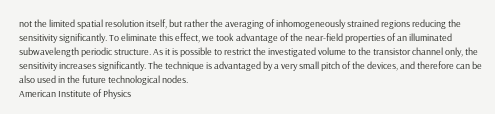not the limited spatial resolution itself, but rather the averaging of inhomogeneously strained regions reducing the sensitivity significantly. To eliminate this effect, we took advantage of the near-field properties of an illuminated subwavelength periodic structure. As it is possible to restrict the investigated volume to the transistor channel only, the sensitivity increases significantly. The technique is advantaged by a very small pitch of the devices, and therefore can be also used in the future technological nodes.
American Institute of Physics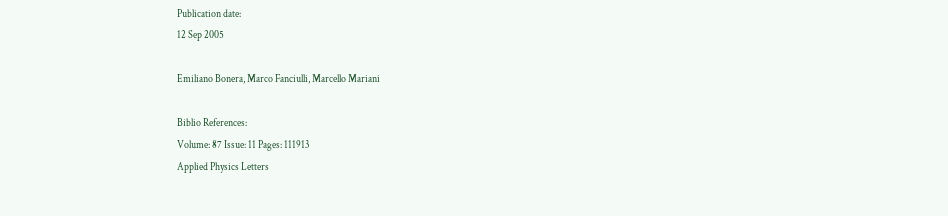Publication date:
12 Sep 2005

Emiliano Bonera, Marco Fanciulli, Marcello Mariani

Biblio References:
Volume: 87 Issue: 11 Pages: 111913
Applied Physics Letters